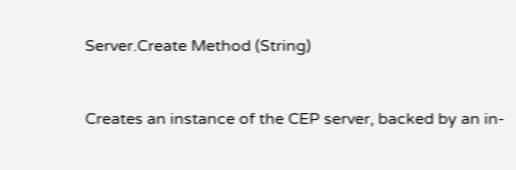Server.Create Method (String)


Creates an instance of the CEP server, backed by an in-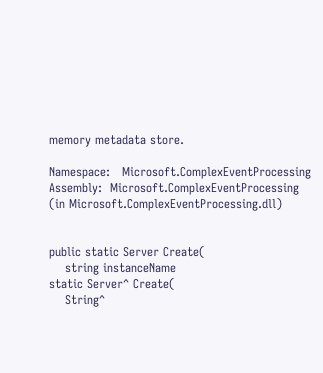memory metadata store.

Namespace:   Microsoft.ComplexEventProcessing
Assembly:  Microsoft.ComplexEventProcessing (in Microsoft.ComplexEventProcessing.dll)


public static Server Create(
    string instanceName
static Server^ Create(
    String^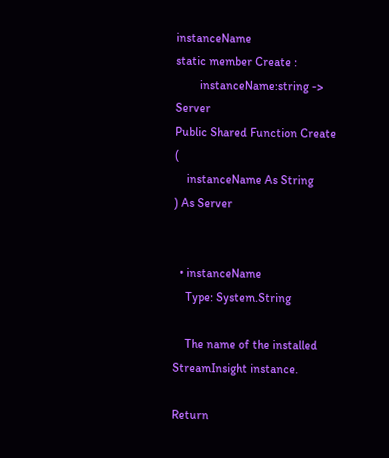instanceName
static member Create :
        instanceName:string -> Server
Public Shared Function Create (
    instanceName As String
) As Server


  • instanceName
    Type: System.String

    The name of the installed StreamInsight instance.

Return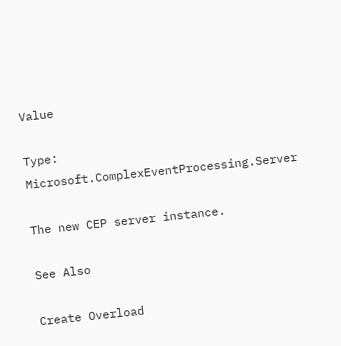Value

Type: Microsoft.ComplexEventProcessing.Server

The new CEP server instance.

See Also

Create Overload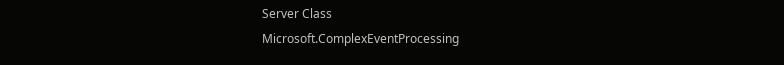Server Class
Microsoft.ComplexEventProcessing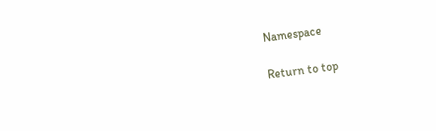Namespace

Return to top